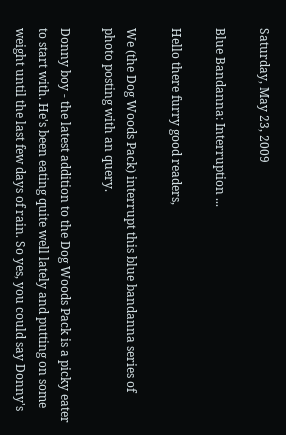Saturday, May 23, 2009

Blue Bandanna: Interruption ...

Hello there furry good readers,

We (the Dog Woods Pack) interrupt this blue bandanna series of photo posting with an query.

Donny boy - the latest addition to the Dog Woods Pack is a picky eater to start with. He's been eating quite well lately and putting on some weight until the last few days of rain. So yes, you could say Donny's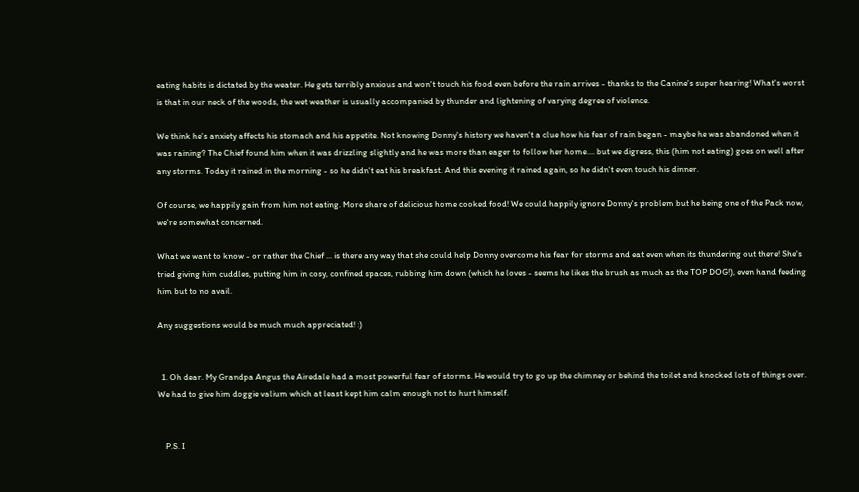eating habits is dictated by the weater. He gets terribly anxious and won't touch his food even before the rain arrives - thanks to the Canine's super hearing! What's worst is that in our neck of the woods, the wet weather is usually accompanied by thunder and lightening of varying degree of violence.

We think he's anxiety affects his stomach and his appetite. Not knowing Donny's history we haven't a clue how his fear of rain began - maybe he was abandoned when it was raining? The Chief found him when it was drizzling slightly and he was more than eager to follow her home.... but we digress, this (him not eating) goes on well after any storms. Today it rained in the morning - so he didn't eat his breakfast. And this evening it rained again, so he didn't even touch his dinner.

Of course, we happily gain from him not eating. More share of delicious home cooked food! We could happily ignore Donny's problem but he being one of the Pack now, we're somewhat concerned.

What we want to know - or rather the Chief ... is there any way that she could help Donny overcome his fear for storms and eat even when its thundering out there! She's tried giving him cuddles, putting him in cosy, confined spaces, rubbing him down (which he loves - seems he likes the brush as much as the TOP DOG!), even hand feeding him but to no avail.

Any suggestions would be much much appreciated! :)


  1. Oh dear. My Grandpa Angus the Airedale had a most powerful fear of storms. He would try to go up the chimney or behind the toilet and knocked lots of things over. We had to give him doggie valium which at least kept him calm enough not to hurt himself.


    P.S. I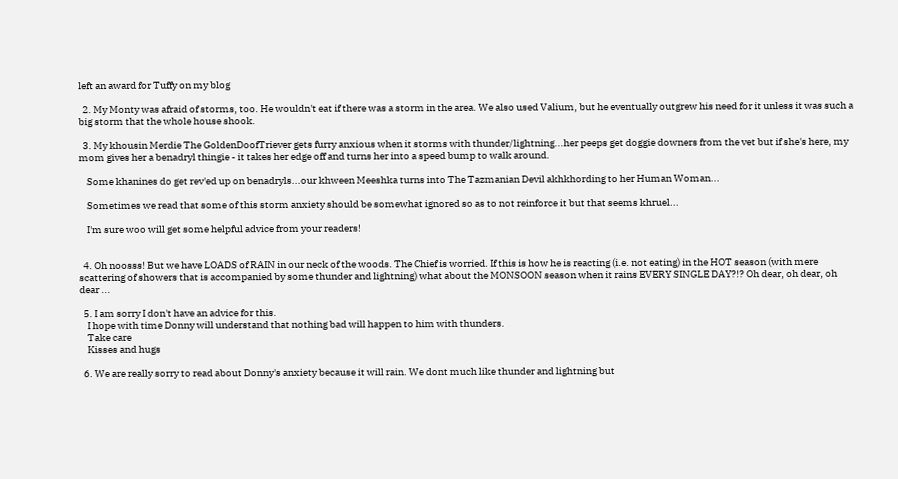left an award for Tuffy on my blog

  2. My Monty was afraid of storms, too. He wouldn't eat if there was a storm in the area. We also used Valium, but he eventually outgrew his need for it unless it was such a big storm that the whole house shook.

  3. My khousin Merdie The GoldenDoofTriever gets furry anxious when it storms with thunder/lightning...her peeps get doggie downers from the vet but if she's here, my mom gives her a benadryl thingie - it takes her edge off and turns her into a speed bump to walk around.

    Some khanines do get rev'ed up on benadryls...our khween Meeshka turns into The Tazmanian Devil akhkhording to her Human Woman...

    Sometimes we read that some of this storm anxiety should be somewhat ignored so as to not reinforce it but that seems khruel...

    I'm sure woo will get some helpful advice from your readers!


  4. Oh noosss! But we have LOADS of RAIN in our neck of the woods. The Chief is worried. If this is how he is reacting (i.e. not eating) in the HOT season (with mere scattering of showers that is accompanied by some thunder and lightning) what about the MONSOON season when it rains EVERY SINGLE DAY?!? Oh dear, oh dear, oh dear ...

  5. I am sorry I don't have an advice for this.
    I hope with time Donny will understand that nothing bad will happen to him with thunders.
    Take care
    Kisses and hugs

  6. We are really sorry to read about Donny's anxiety because it will rain. We dont much like thunder and lightning but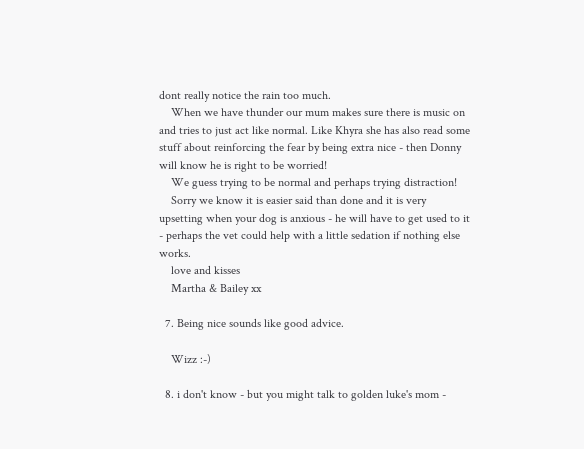dont really notice the rain too much.
    When we have thunder our mum makes sure there is music on and tries to just act like normal. Like Khyra she has also read some stuff about reinforcing the fear by being extra nice - then Donny will know he is right to be worried!
    We guess trying to be normal and perhaps trying distraction!
    Sorry we know it is easier said than done and it is very upsetting when your dog is anxious - he will have to get used to it - perhaps the vet could help with a little sedation if nothing else works.
    love and kisses
    Martha & Bailey xx

  7. Being nice sounds like good advice.

    Wizz :-)

  8. i don't know - but you might talk to golden luke's mom -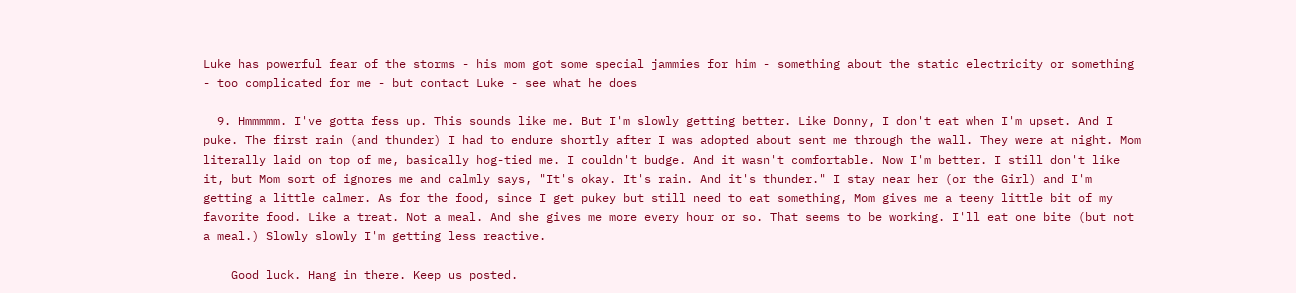Luke has powerful fear of the storms - his mom got some special jammies for him - something about the static electricity or something - too complicated for me - but contact Luke - see what he does

  9. Hmmmmm. I've gotta fess up. This sounds like me. But I'm slowly getting better. Like Donny, I don't eat when I'm upset. And I puke. The first rain (and thunder) I had to endure shortly after I was adopted about sent me through the wall. They were at night. Mom literally laid on top of me, basically hog-tied me. I couldn't budge. And it wasn't comfortable. Now I'm better. I still don't like it, but Mom sort of ignores me and calmly says, "It's okay. It's rain. And it's thunder." I stay near her (or the Girl) and I'm getting a little calmer. As for the food, since I get pukey but still need to eat something, Mom gives me a teeny little bit of my favorite food. Like a treat. Not a meal. And she gives me more every hour or so. That seems to be working. I'll eat one bite (but not a meal.) Slowly slowly I'm getting less reactive.

    Good luck. Hang in there. Keep us posted.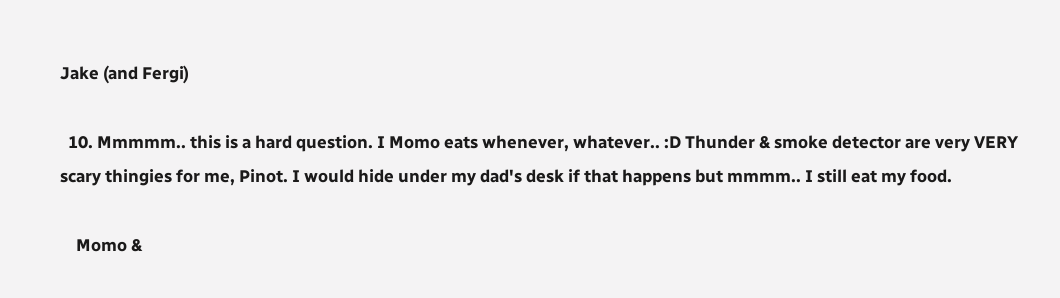Jake (and Fergi)

  10. Mmmmm.. this is a hard question. I Momo eats whenever, whatever.. :D Thunder & smoke detector are very VERY scary thingies for me, Pinot. I would hide under my dad's desk if that happens but mmmm.. I still eat my food.

    Momo &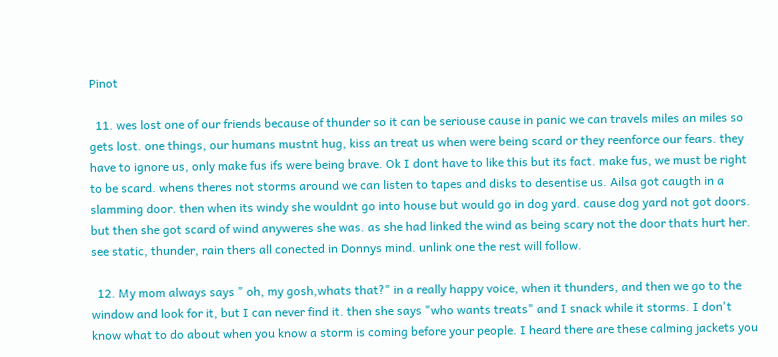Pinot

  11. wes lost one of our friends because of thunder so it can be seriouse cause in panic we can travels miles an miles so gets lost. one things, our humans mustnt hug, kiss an treat us when were being scard or they reenforce our fears. they have to ignore us, only make fus ifs were being brave. Ok I dont have to like this but its fact. make fus, we must be right to be scard. whens theres not storms around we can listen to tapes and disks to desentise us. Ailsa got caugth in a slamming door. then when its windy she wouldnt go into house but would go in dog yard. cause dog yard not got doors. but then she got scard of wind anyweres she was. as she had linked the wind as being scary not the door thats hurt her. see static, thunder, rain thers all conected in Donnys mind. unlink one the rest will follow.

  12. My mom always says " oh, my gosh,whats that?" in a really happy voice, when it thunders, and then we go to the window and look for it, but I can never find it. then she says "who wants treats" and I snack while it storms. I don't know what to do about when you know a storm is coming before your people. I heard there are these calming jackets you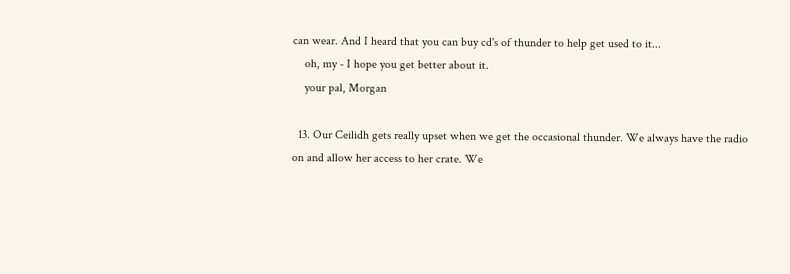can wear. And I heard that you can buy cd's of thunder to help get used to it...
    oh, my - I hope you get better about it.
    your pal, Morgan

  13. Our Ceilidh gets really upset when we get the occasional thunder. We always have the radio on and allow her access to her crate. We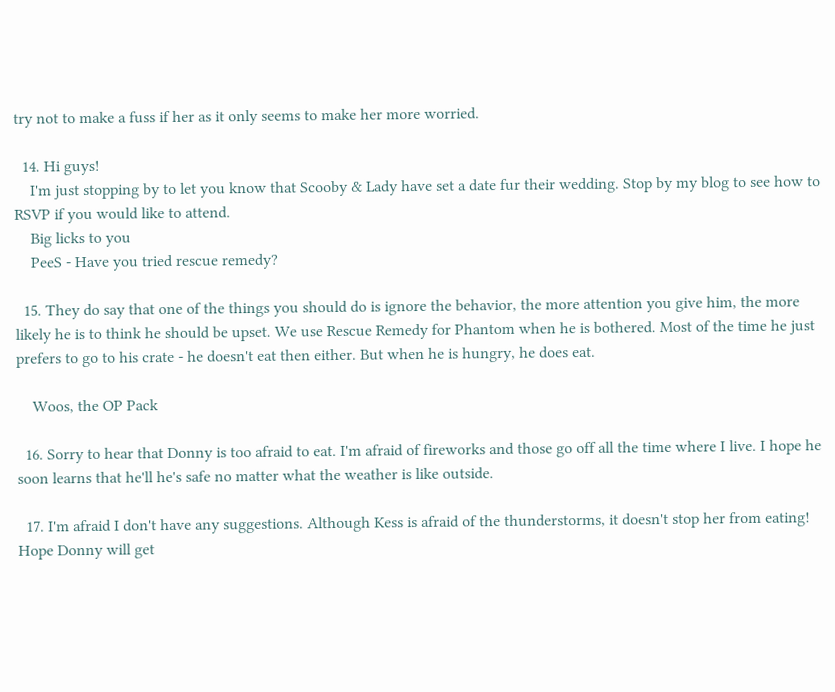try not to make a fuss if her as it only seems to make her more worried.

  14. Hi guys!
    I'm just stopping by to let you know that Scooby & Lady have set a date fur their wedding. Stop by my blog to see how to RSVP if you would like to attend.
    Big licks to you
    PeeS - Have you tried rescue remedy?

  15. They do say that one of the things you should do is ignore the behavior, the more attention you give him, the more likely he is to think he should be upset. We use Rescue Remedy for Phantom when he is bothered. Most of the time he just prefers to go to his crate - he doesn't eat then either. But when he is hungry, he does eat.

    Woos, the OP Pack

  16. Sorry to hear that Donny is too afraid to eat. I'm afraid of fireworks and those go off all the time where I live. I hope he soon learns that he'll he's safe no matter what the weather is like outside.

  17. I'm afraid I don't have any suggestions. Although Kess is afraid of the thunderstorms, it doesn't stop her from eating! Hope Donny will get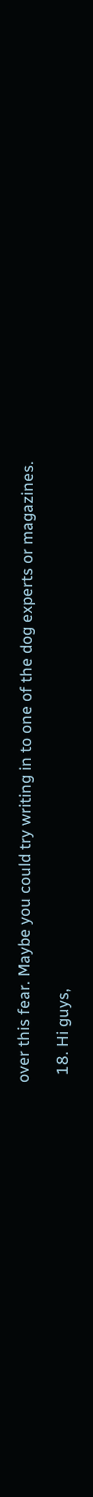over this fear. Maybe you could try writing in to one of the dog experts or magazines.

  18. Hi guys,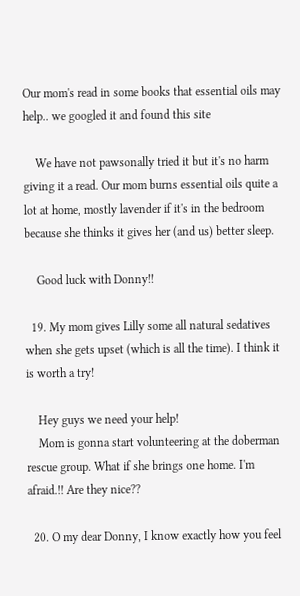Our mom's read in some books that essential oils may help.. we googled it and found this site

    We have not pawsonally tried it but it's no harm giving it a read. Our mom burns essential oils quite a lot at home, mostly lavender if it's in the bedroom because she thinks it gives her (and us) better sleep.

    Good luck with Donny!!

  19. My mom gives Lilly some all natural sedatives when she gets upset (which is all the time). I think it is worth a try!

    Hey guys we need your help!
    Mom is gonna start volunteering at the doberman rescue group. What if she brings one home. I'm afraid.!! Are they nice??

  20. O my dear Donny, I know exactly how you feel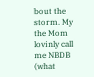bout the storm. My the Mom lovinly call me NBDB (what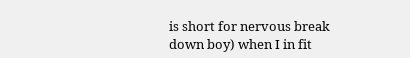is short for nervous break down boy) when I in fit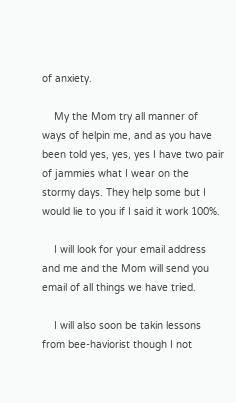of anxiety.

    My the Mom try all manner of ways of helpin me, and as you have been told yes, yes, yes I have two pair of jammies what I wear on the stormy days. They help some but I would lie to you if I said it work 100%.

    I will look for your email address and me and the Mom will send you email of all things we have tried.

    I will also soon be takin lessons from bee-haviorist though I not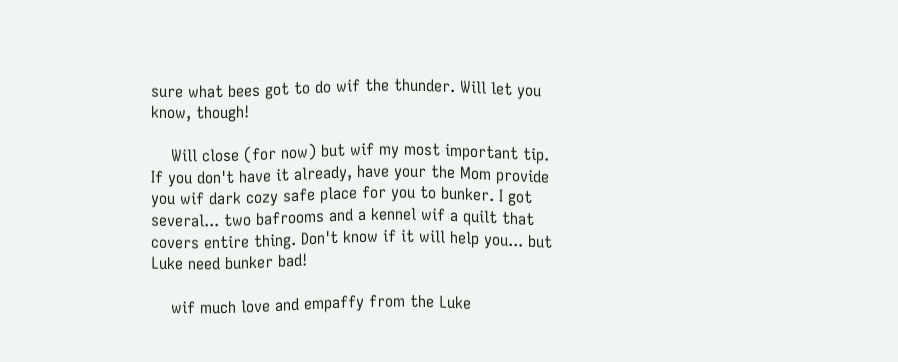sure what bees got to do wif the thunder. Will let you know, though!

    Will close (for now) but wif my most important tip. If you don't have it already, have your the Mom provide you wif dark cozy safe place for you to bunker. I got several... two bafrooms and a kennel wif a quilt that covers entire thing. Don't know if it will help you... but Luke need bunker bad!

    wif much love and empaffy from the Luke